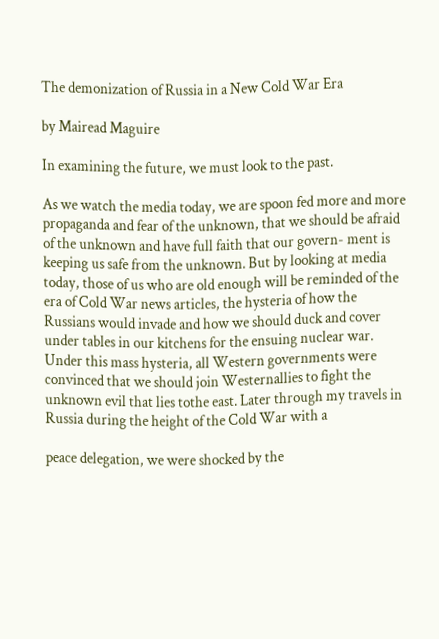The demonization of Russia in a New Cold War Era

by Mairead Maguire

In examining the future, we must look to the past.

As we watch the media today, we are spoon fed more and more propaganda and fear of the unknown, that we should be afraid of the unknown and have full faith that our govern- ment is keeping us safe from the unknown. But by looking at media today, those of us who are old enough will be reminded of the era of Cold War news articles, the hysteria of how the Russians would invade and how we should duck and cover under tables in our kitchens for the ensuing nuclear war. Under this mass hysteria, all Western governments were convinced that we should join Westernallies to fight the unknown evil that lies tothe east. Later through my travels in Russia during the height of the Cold War with a

peace delegation, we were shocked by the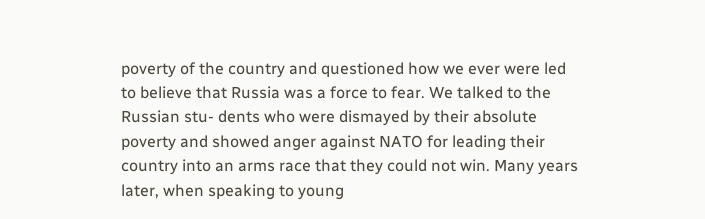poverty of the country and questioned how we ever were led to believe that Russia was a force to fear. We talked to the Russian stu- dents who were dismayed by their absolute poverty and showed anger against NATO for leading their country into an arms race that they could not win. Many years later, when speaking to young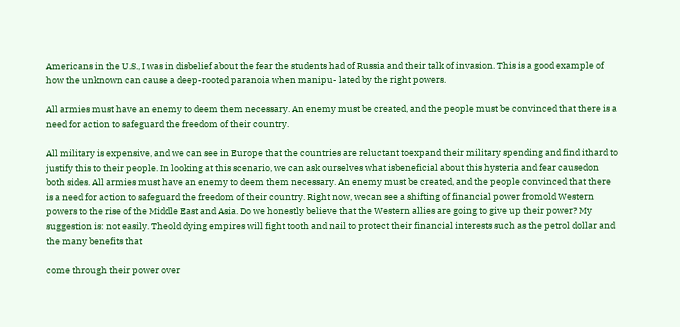Americans in the U.S., I was in disbelief about the fear the students had of Russia and their talk of invasion. This is a good example of how the unknown can cause a deep-rooted paranoia when manipu- lated by the right powers.

All armies must have an enemy to deem them necessary. An enemy must be created, and the people must be convinced that there is a need for action to safeguard the freedom of their country.

All military is expensive, and we can see in Europe that the countries are reluctant toexpand their military spending and find ithard to justify this to their people. In looking at this scenario, we can ask ourselves what isbeneficial about this hysteria and fear causedon both sides. All armies must have an enemy to deem them necessary. An enemy must be created, and the people convinced that there is a need for action to safeguard the freedom of their country. Right now, wecan see a shifting of financial power fromold Western powers to the rise of the Middle East and Asia. Do we honestly believe that the Western allies are going to give up their power? My suggestion is: not easily. Theold dying empires will fight tooth and nail to protect their financial interests such as the petrol dollar and the many benefits that

come through their power over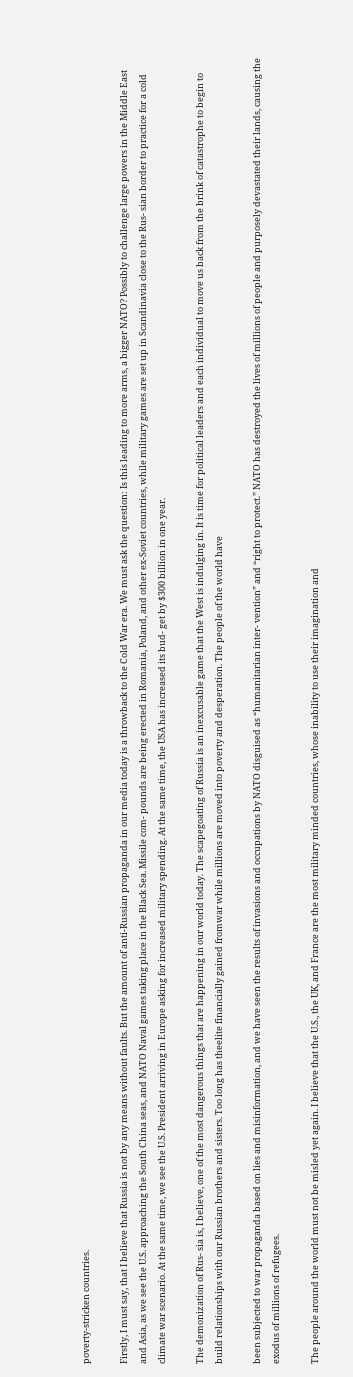poverty-stricken countries.

Firstly, I must say, that I believe that Russia is not by any means without faults. But the amount of anti-Russian propaganda in our media today is a throwback to the Cold War era. We must ask the question: Is this leading to more arms, a bigger NATO? Possibly to challenge large powers in the Middle East and Asia, as we see the U.S. approaching the South China seas, and NATO Naval games taking place in the Black Sea. Missile com- pounds are being erected in Romania, Poland, and other ex-Soviet countries, while military games are set up in Scandinavia close to the Rus- sian border to practice for a cold climate war scenario. At the same time, we see the U.S. President arriving in Europe asking for increased military spending. At the same time, the USA has increased its bud- get by $300 billion in one year.

The demonization of Rus- sia is, I believe, one of the most dangerous things that are happening in our world today. The scapegoating of Russia is an inexcusable game that the West is indulging in. It is time for political leaders and each individual to move us back from the brink of catastrophe to begin to build relationships with our Russian brothers and sisters. Too long has theelite financially gained fromwar while millions are moved into poverty and desperation. The people of the world have

been subjected to war propaganda based on lies and misinformation, and we have seen the results of invasions and occupations by NATO disguised as “humanitarian inter- vention” and “right to protect.” NATO has destroyed the lives of millions of people and purposely devastated their lands, causing the exodus of millions of refugees.

The people around the world must not be misled yet again. I believe that the U.S., the UK, and France are the most military minded countries, whose inability to use their imagination and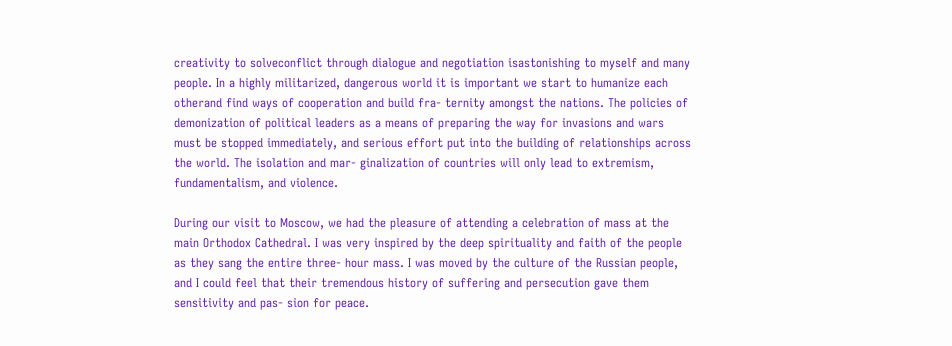creativity to solveconflict through dialogue and negotiation isastonishing to myself and many people. In a highly militarized, dangerous world it is important we start to humanize each otherand find ways of cooperation and build fra- ternity amongst the nations. The policies of demonization of political leaders as a means of preparing the way for invasions and wars must be stopped immediately, and serious effort put into the building of relationships across the world. The isolation and mar- ginalization of countries will only lead to extremism, fundamentalism, and violence.

During our visit to Moscow, we had the pleasure of attending a celebration of mass at the main Orthodox Cathedral. I was very inspired by the deep spirituality and faith of the people as they sang the entire three- hour mass. I was moved by the culture of the Russian people, and I could feel that their tremendous history of suffering and persecution gave them sensitivity and pas- sion for peace.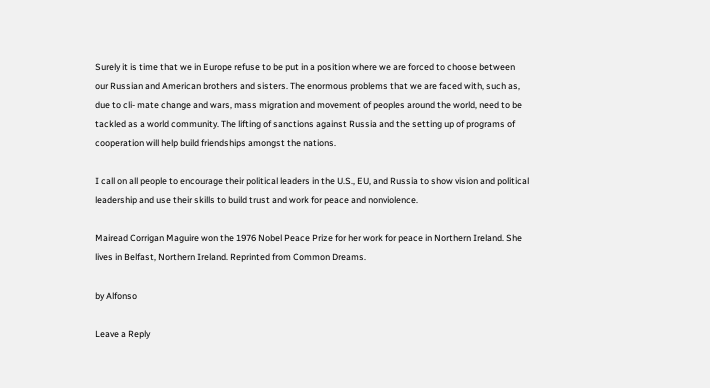Surely it is time that we in Europe refuse to be put in a position where we are forced to choose between our Russian and American brothers and sisters. The enormous problems that we are faced with, such as, due to cli- mate change and wars, mass migration and movement of peoples around the world, need to be tackled as a world community. The lifting of sanctions against Russia and the setting up of programs of cooperation will help build friendships amongst the nations.

I call on all people to encourage their political leaders in the U.S., EU, and Russia to show vision and political leadership and use their skills to build trust and work for peace and nonviolence.

Mairead Corrigan Maguire won the 1976 Nobel Peace Prize for her work for peace in Northern Ireland. She lives in Belfast, Northern Ireland. Reprinted from Common Dreams.

by Alfonso

Leave a Reply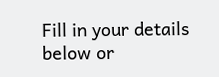Fill in your details below or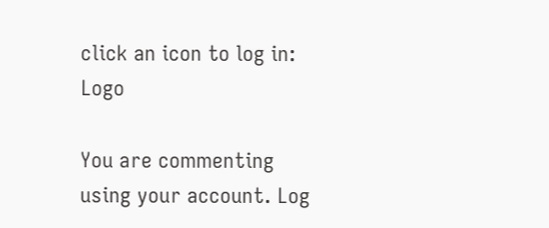click an icon to log in: Logo

You are commenting using your account. Log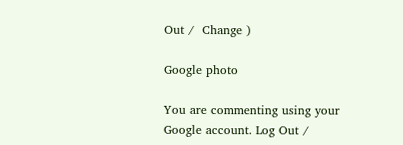Out /  Change )

Google photo

You are commenting using your Google account. Log Out /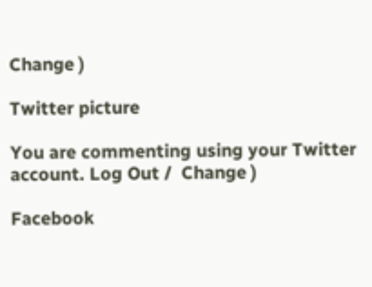Change )

Twitter picture

You are commenting using your Twitter account. Log Out /  Change )

Facebook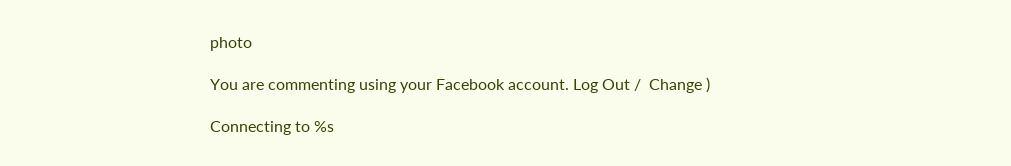photo

You are commenting using your Facebook account. Log Out /  Change )

Connecting to %s